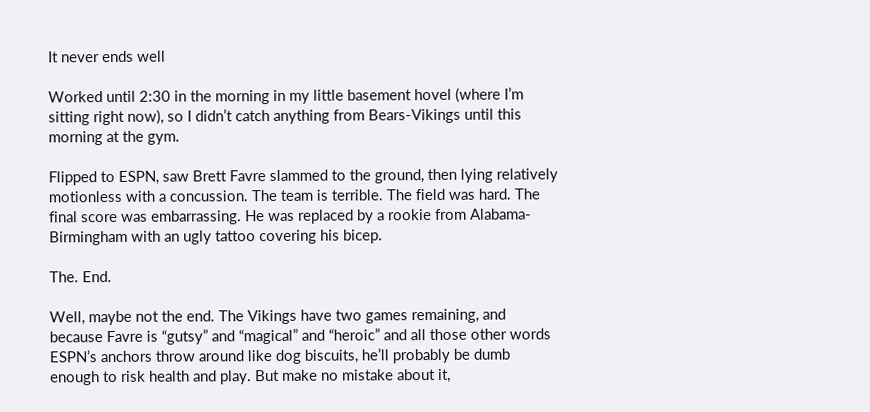It never ends well

Worked until 2:30 in the morning in my little basement hovel (where I’m sitting right now), so I didn’t catch anything from Bears-Vikings until this morning at the gym.

Flipped to ESPN, saw Brett Favre slammed to the ground, then lying relatively motionless with a concussion. The team is terrible. The field was hard. The final score was embarrassing. He was replaced by a rookie from Alabama-Birmingham with an ugly tattoo covering his bicep.

The. End.

Well, maybe not the end. The Vikings have two games remaining, and because Favre is “gutsy” and “magical” and “heroic” and all those other words ESPN’s anchors throw around like dog biscuits, he’ll probably be dumb enough to risk health and play. But make no mistake about it,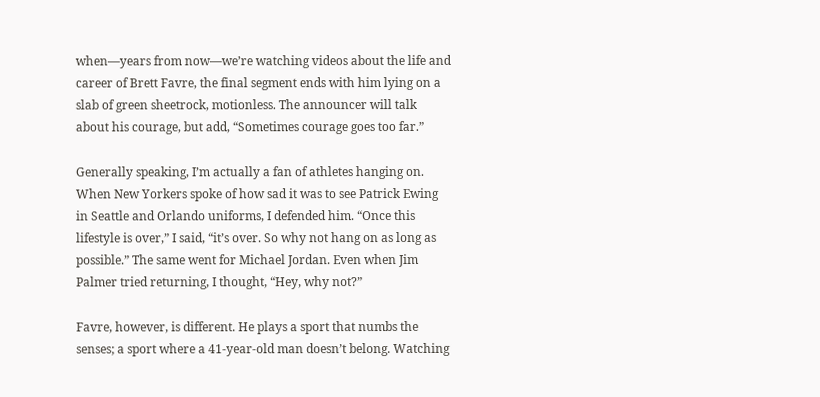when—years from now—we’re watching videos about the life and career of Brett Favre, the final segment ends with him lying on a slab of green sheetrock, motionless. The announcer will talk about his courage, but add, “Sometimes courage goes too far.”

Generally speaking, I’m actually a fan of athletes hanging on. When New Yorkers spoke of how sad it was to see Patrick Ewing in Seattle and Orlando uniforms, I defended him. “Once this lifestyle is over,” I said, “it’s over. So why not hang on as long as possible.” The same went for Michael Jordan. Even when Jim Palmer tried returning, I thought, “Hey, why not?”

Favre, however, is different. He plays a sport that numbs the senses; a sport where a 41-year-old man doesn’t belong. Watching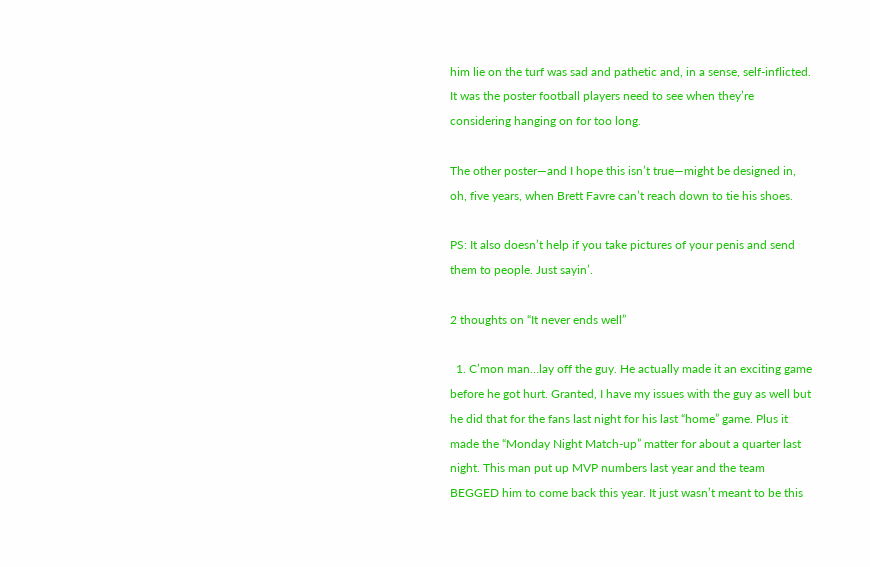him lie on the turf was sad and pathetic and, in a sense, self-inflicted. It was the poster football players need to see when they’re considering hanging on for too long.

The other poster—and I hope this isn’t true—might be designed in, oh, five years, when Brett Favre can’t reach down to tie his shoes.

PS: It also doesn’t help if you take pictures of your penis and send them to people. Just sayin’.

2 thoughts on “It never ends well”

  1. C’mon man…lay off the guy. He actually made it an exciting game before he got hurt. Granted, I have my issues with the guy as well but he did that for the fans last night for his last “home” game. Plus it made the “Monday Night Match-up” matter for about a quarter last night. This man put up MVP numbers last year and the team BEGGED him to come back this year. It just wasn’t meant to be this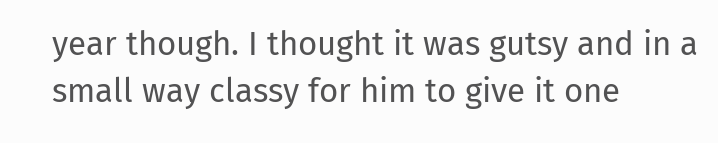year though. I thought it was gutsy and in a small way classy for him to give it one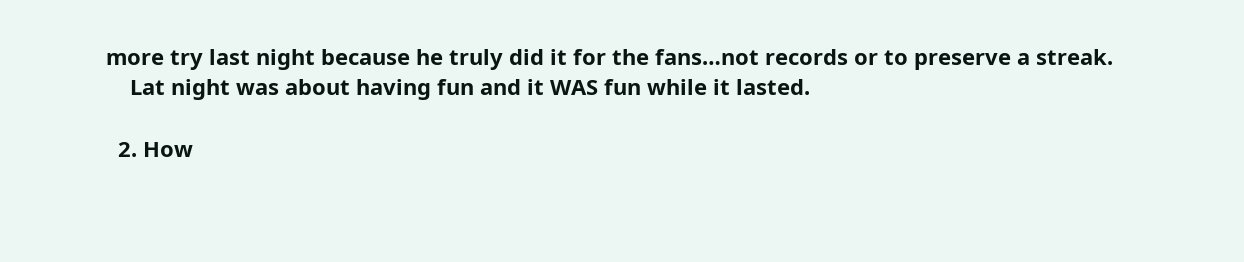more try last night because he truly did it for the fans…not records or to preserve a streak.
    Lat night was about having fun and it WAS fun while it lasted.

  2. How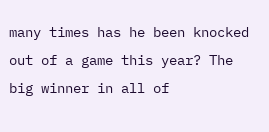many times has he been knocked out of a game this year? The big winner in all of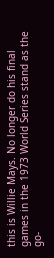this is Willie Mays. No longer do his final games in the 1973 World Series stand as the go-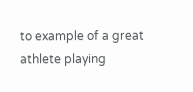to example of a great athlete playing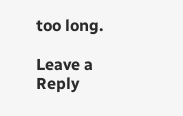too long.

Leave a Reply